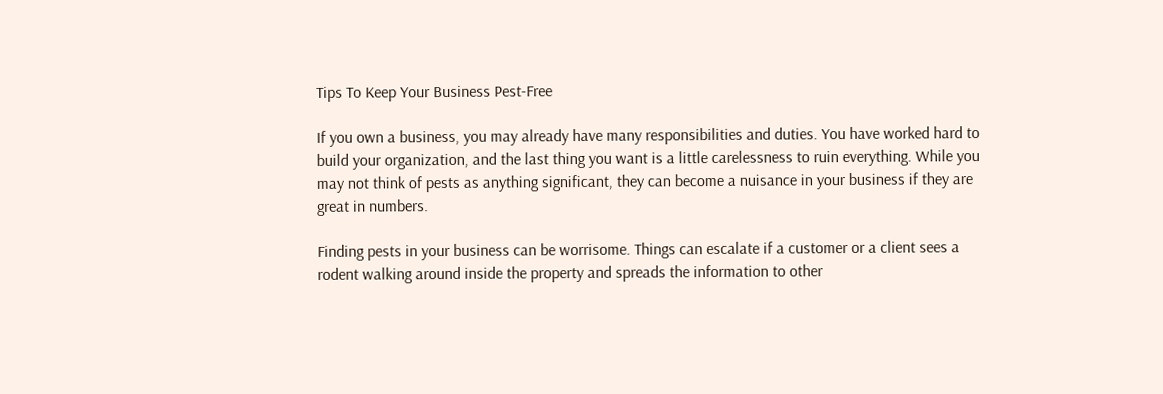Tips To Keep Your Business Pest-Free

If you own a business, you may already have many responsibilities and duties. You have worked hard to build your organization, and the last thing you want is a little carelessness to ruin everything. While you may not think of pests as anything significant, they can become a nuisance in your business if they are great in numbers.

Finding pests in your business can be worrisome. Things can escalate if a customer or a client sees a rodent walking around inside the property and spreads the information to other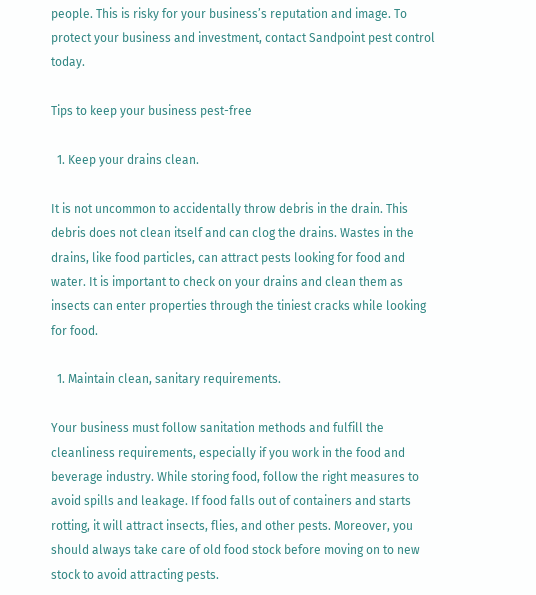people. This is risky for your business’s reputation and image. To protect your business and investment, contact Sandpoint pest control today.

Tips to keep your business pest-free

  1. Keep your drains clean.

It is not uncommon to accidentally throw debris in the drain. This debris does not clean itself and can clog the drains. Wastes in the drains, like food particles, can attract pests looking for food and water. It is important to check on your drains and clean them as insects can enter properties through the tiniest cracks while looking for food.

  1. Maintain clean, sanitary requirements.

Your business must follow sanitation methods and fulfill the cleanliness requirements, especially if you work in the food and beverage industry. While storing food, follow the right measures to avoid spills and leakage. If food falls out of containers and starts rotting, it will attract insects, flies, and other pests. Moreover, you should always take care of old food stock before moving on to new stock to avoid attracting pests.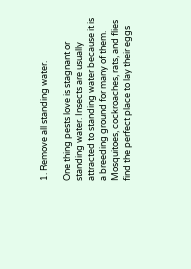1. Remove all standing water.

One thing pests love is stagnant or standing water. Insects are usually attracted to standing water because it is a breeding ground for many of them. Mosquitoes, cockroaches, rats, and flies find the perfect place to lay their eggs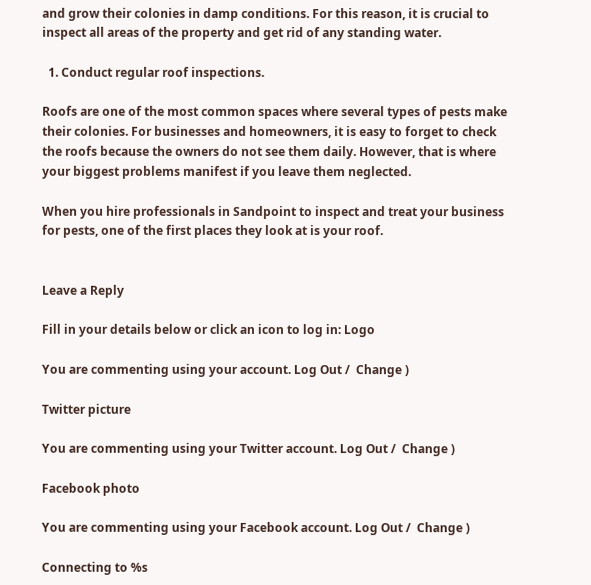and grow their colonies in damp conditions. For this reason, it is crucial to inspect all areas of the property and get rid of any standing water.

  1. Conduct regular roof inspections.

Roofs are one of the most common spaces where several types of pests make their colonies. For businesses and homeowners, it is easy to forget to check the roofs because the owners do not see them daily. However, that is where your biggest problems manifest if you leave them neglected.

When you hire professionals in Sandpoint to inspect and treat your business for pests, one of the first places they look at is your roof.


Leave a Reply

Fill in your details below or click an icon to log in: Logo

You are commenting using your account. Log Out /  Change )

Twitter picture

You are commenting using your Twitter account. Log Out /  Change )

Facebook photo

You are commenting using your Facebook account. Log Out /  Change )

Connecting to %s